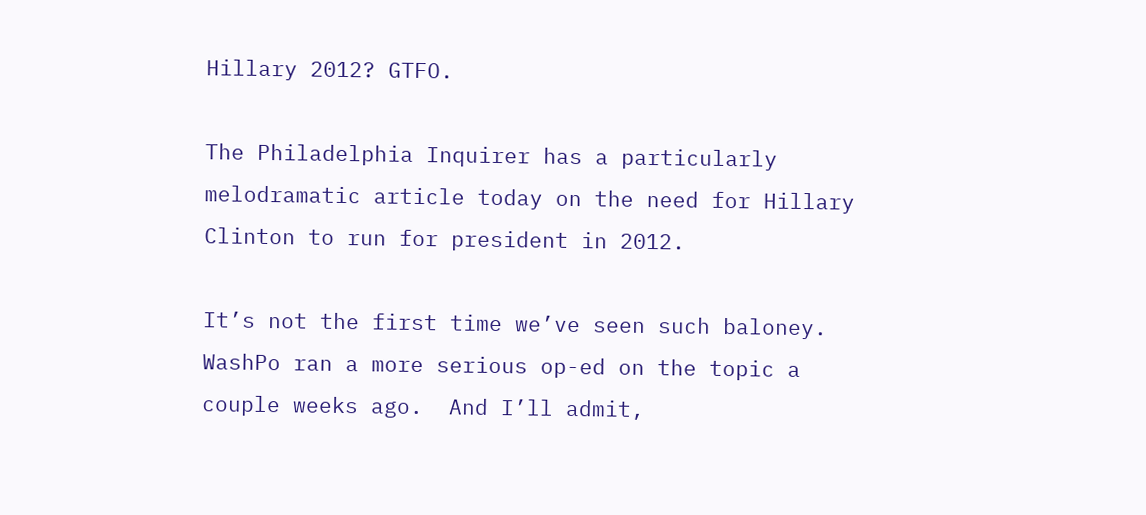Hillary 2012? GTFO.

The Philadelphia Inquirer has a particularly melodramatic article today on the need for Hillary Clinton to run for president in 2012.

It’s not the first time we’ve seen such baloney.  WashPo ran a more serious op-ed on the topic a couple weeks ago.  And I’ll admit,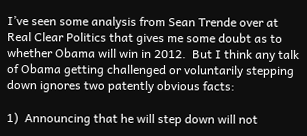I’ve seen some analysis from Sean Trende over at Real Clear Politics that gives me some doubt as to whether Obama will win in 2012.  But I think any talk of Obama getting challenged or voluntarily stepping down ignores two patently obvious facts:

1)  Announcing that he will step down will not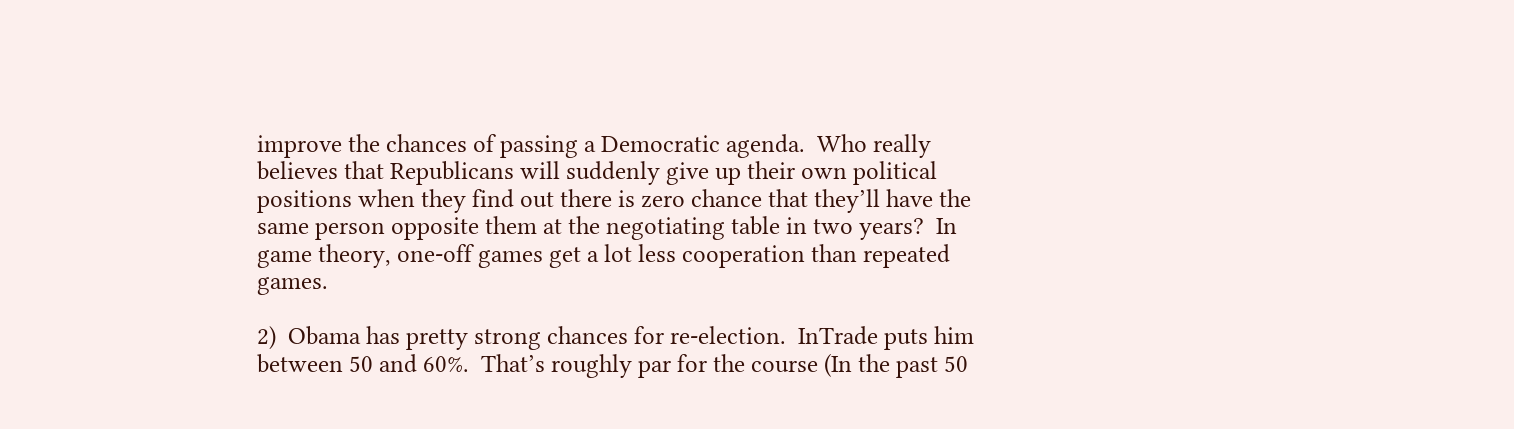improve the chances of passing a Democratic agenda.  Who really believes that Republicans will suddenly give up their own political positions when they find out there is zero chance that they’ll have the same person opposite them at the negotiating table in two years?  In game theory, one-off games get a lot less cooperation than repeated games.

2)  Obama has pretty strong chances for re-election.  InTrade puts him between 50 and 60%.  That’s roughly par for the course (In the past 50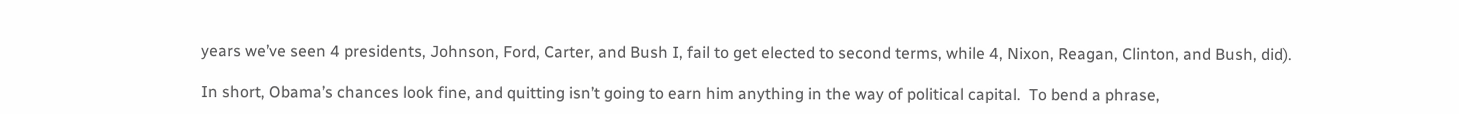years we’ve seen 4 presidents, Johnson, Ford, Carter, and Bush I, fail to get elected to second terms, while 4, Nixon, Reagan, Clinton, and Bush, did).

In short, Obama’s chances look fine, and quitting isn’t going to earn him anything in the way of political capital.  To bend a phrase,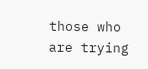those who are trying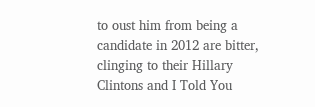to oust him from being a candidate in 2012 are bitter, clinging to their Hillary Clintons and I Told You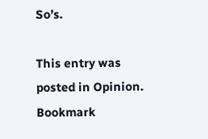So’s.

This entry was posted in Opinion. Bookmark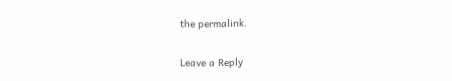the permalink.

Leave a Reply